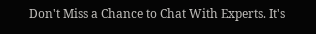Don't Miss a Chance to Chat With Experts. It's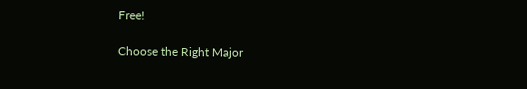Free!

Choose the Right Major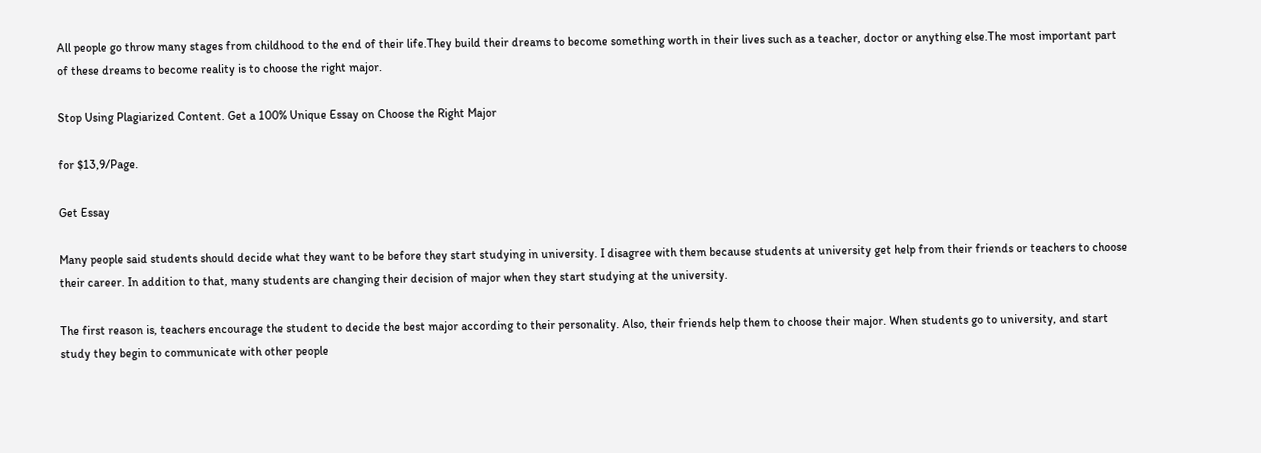All people go throw many stages from childhood to the end of their life.They build their dreams to become something worth in their lives such as a teacher, doctor or anything else.The most important part of these dreams to become reality is to choose the right major.

Stop Using Plagiarized Content. Get a 100% Unique Essay on Choose the Right Major

for $13,9/Page.

Get Essay

Many people said students should decide what they want to be before they start studying in university. I disagree with them because students at university get help from their friends or teachers to choose their career. In addition to that, many students are changing their decision of major when they start studying at the university.

The first reason is, teachers encourage the student to decide the best major according to their personality. Also, their friends help them to choose their major. When students go to university, and start study they begin to communicate with other people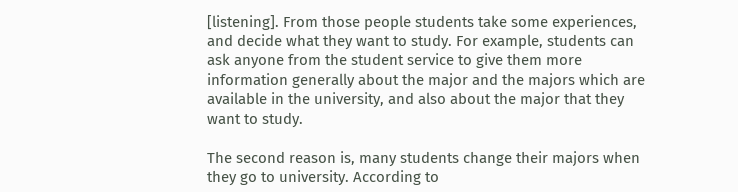[listening]. From those people students take some experiences, and decide what they want to study. For example, students can ask anyone from the student service to give them more information generally about the major and the majors which are available in the university, and also about the major that they want to study.

The second reason is, many students change their majors when they go to university. According to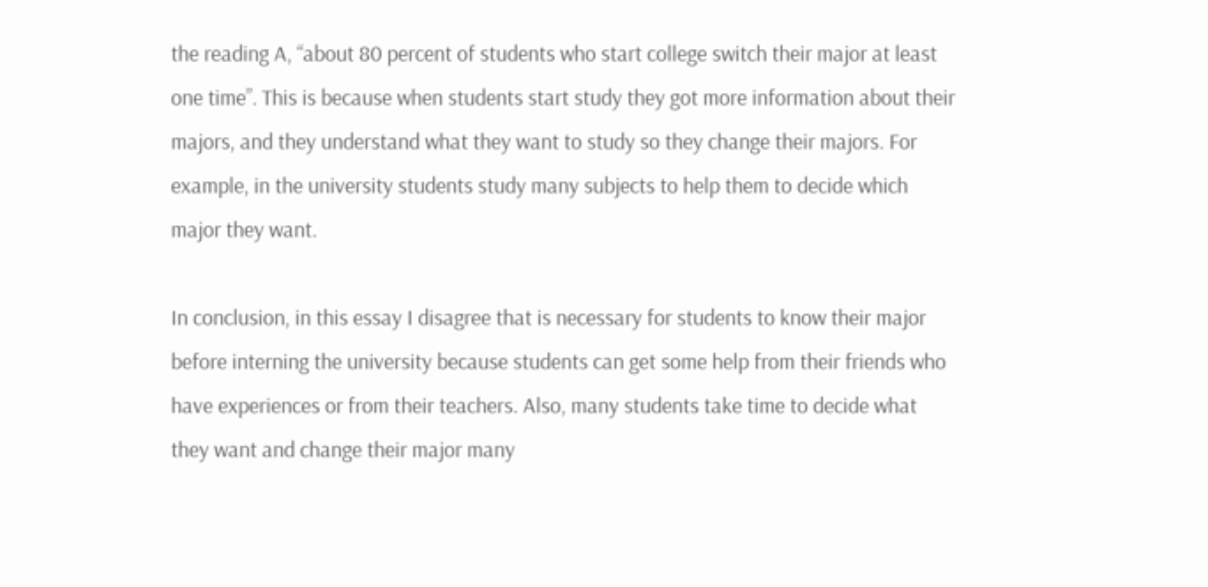the reading A, “about 80 percent of students who start college switch their major at least one time”. This is because when students start study they got more information about their majors, and they understand what they want to study so they change their majors. For example, in the university students study many subjects to help them to decide which major they want.

In conclusion, in this essay I disagree that is necessary for students to know their major before interning the university because students can get some help from their friends who have experiences or from their teachers. Also, many students take time to decide what they want and change their major many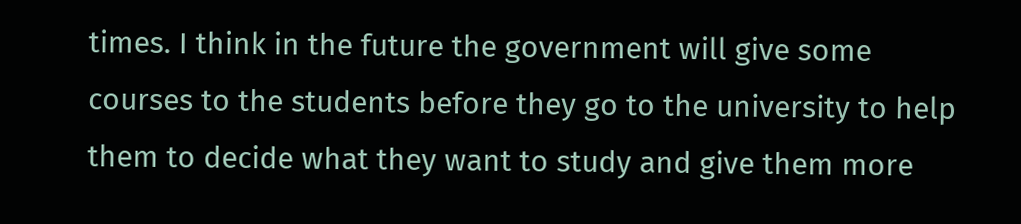times. I think in the future the government will give some courses to the students before they go to the university to help them to decide what they want to study and give them more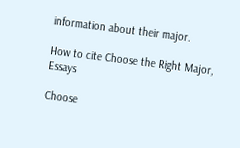information about their major.

How to cite Choose the Right Major, Essays

Choose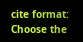cite format:
Choose the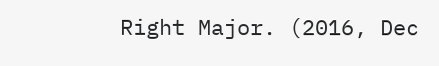Right Major. (2016, Dec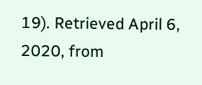19). Retrieved April 6, 2020, from